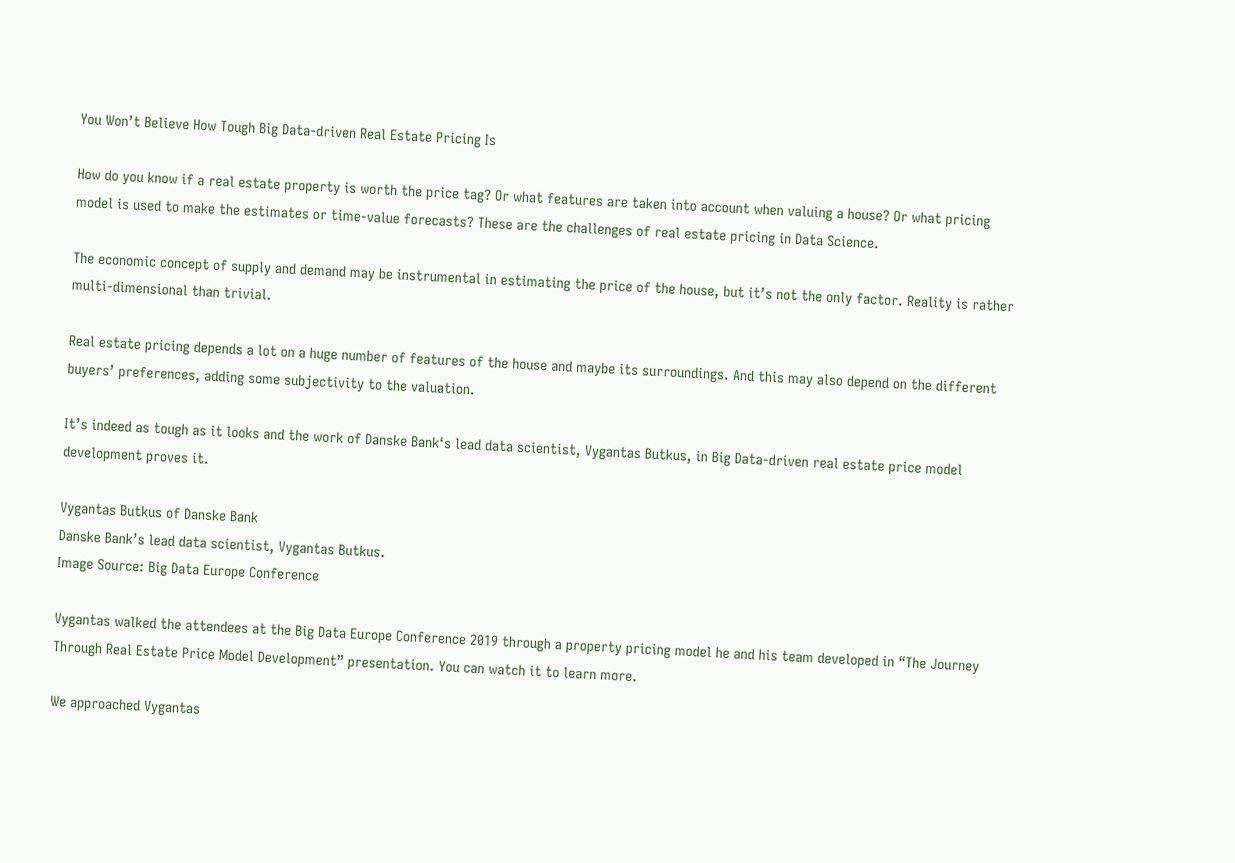You Won’t Believe How Tough Big Data-driven Real Estate Pricing Is

How do you know if a real estate property is worth the price tag? Or what features are taken into account when valuing a house? Or what pricing model is used to make the estimates or time-value forecasts? These are the challenges of real estate pricing in Data Science.

The economic concept of supply and demand may be instrumental in estimating the price of the house, but it’s not the only factor. Reality is rather multi-dimensional than trivial.

Real estate pricing depends a lot on a huge number of features of the house and maybe its surroundings. And this may also depend on the different buyers’ preferences, adding some subjectivity to the valuation.

It’s indeed as tough as it looks and the work of Danske Bank‘s lead data scientist, Vygantas Butkus, in Big Data-driven real estate price model development proves it.

Vygantas Butkus of Danske Bank
Danske Bank’s lead data scientist, Vygantas Butkus.
Image Source: Big Data Europe Conference

Vygantas walked the attendees at the Big Data Europe Conference 2019 through a property pricing model he and his team developed in “The Journey Through Real Estate Price Model Development” presentation. You can watch it to learn more.

We approached Vygantas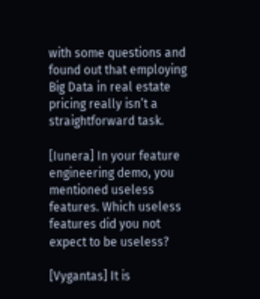with some questions and found out that employing Big Data in real estate pricing really isn’t a straightforward task.

[Iunera] In your feature engineering demo, you mentioned useless features. Which useless features did you not expect to be useless?

[Vygantas] It is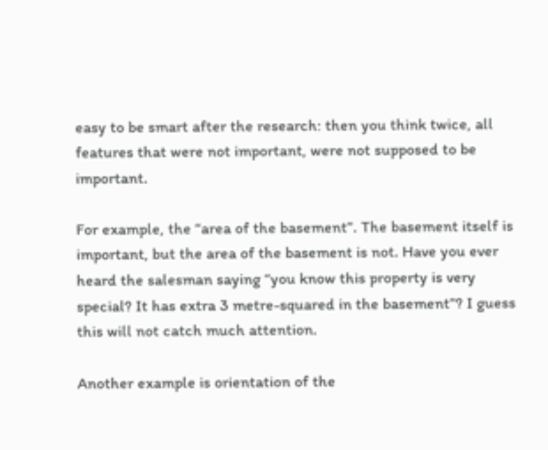easy to be smart after the research: then you think twice, all features that were not important, were not supposed to be important.

For example, the “area of the basement”. The basement itself is important, but the area of the basement is not. Have you ever heard the salesman saying “you know this property is very special? It has extra 3 metre-squared in the basement”? I guess this will not catch much attention.

Another example is orientation of the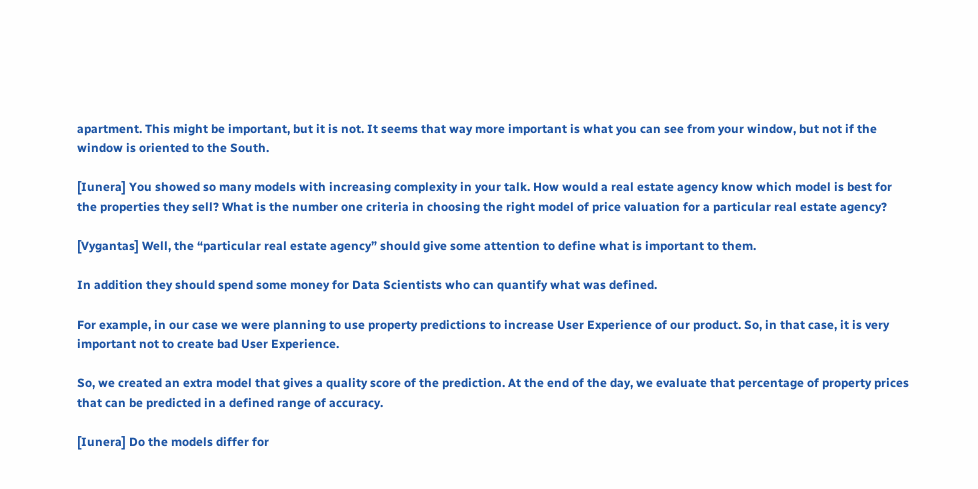apartment. This might be important, but it is not. It seems that way more important is what you can see from your window, but not if the window is oriented to the South.

[Iunera] You showed so many models with increasing complexity in your talk. How would a real estate agency know which model is best for the properties they sell? What is the number one criteria in choosing the right model of price valuation for a particular real estate agency?

[Vygantas] Well, the “particular real estate agency” should give some attention to define what is important to them.

In addition they should spend some money for Data Scientists who can quantify what was defined.

For example, in our case we were planning to use property predictions to increase User Experience of our product. So, in that case, it is very important not to create bad User Experience.

So, we created an extra model that gives a quality score of the prediction. At the end of the day, we evaluate that percentage of property prices that can be predicted in a defined range of accuracy.

[Iunera] Do the models differ for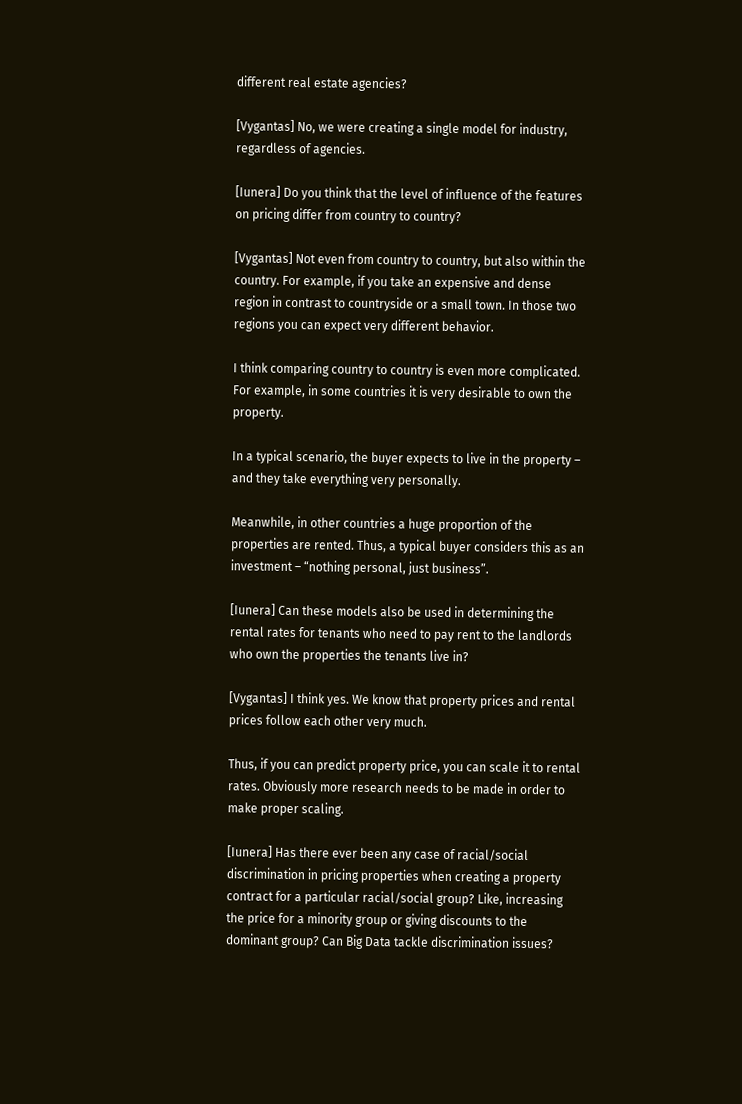different real estate agencies?

[Vygantas] No, we were creating a single model for industry, regardless of agencies.

[Iunera] Do you think that the level of influence of the features on pricing differ from country to country?

[Vygantas] Not even from country to country, but also within the country. For example, if you take an expensive and dense region in contrast to countryside or a small town. In those two regions you can expect very different behavior.

I think comparing country to country is even more complicated. For example, in some countries it is very desirable to own the property.

In a typical scenario, the buyer expects to live in the property – and they take everything very personally.

Meanwhile, in other countries a huge proportion of the properties are rented. Thus, a typical buyer considers this as an investment – “nothing personal, just business”.

[Iunera] Can these models also be used in determining the rental rates for tenants who need to pay rent to the landlords who own the properties the tenants live in?

[Vygantas] I think yes. We know that property prices and rental prices follow each other very much.

Thus, if you can predict property price, you can scale it to rental rates. Obviously more research needs to be made in order to make proper scaling.

[Iunera] Has there ever been any case of racial/social discrimination in pricing properties when creating a property contract for a particular racial/social group? Like, increasing the price for a minority group or giving discounts to the dominant group? Can Big Data tackle discrimination issues?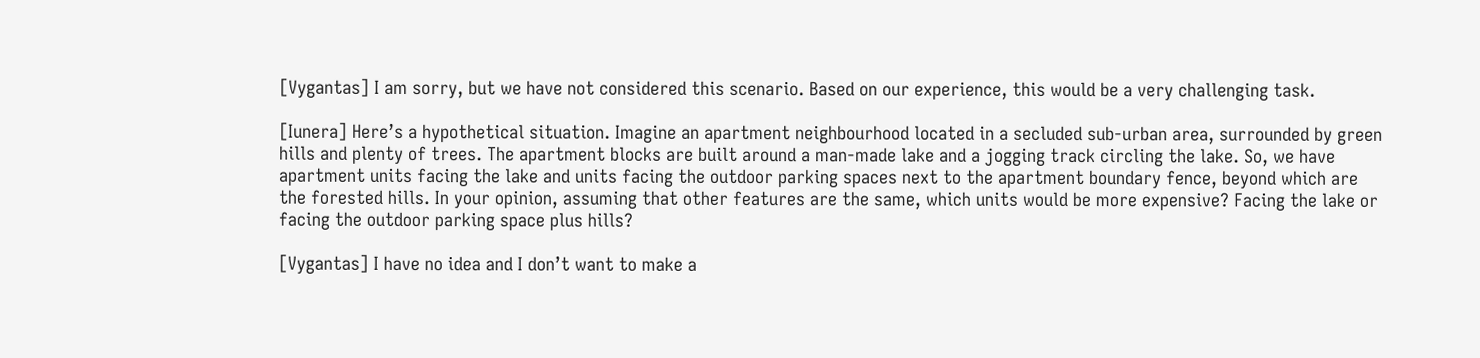[Vygantas] I am sorry, but we have not considered this scenario. Based on our experience, this would be a very challenging task.

[Iunera] Here’s a hypothetical situation. Imagine an apartment neighbourhood located in a secluded sub-urban area, surrounded by green hills and plenty of trees. The apartment blocks are built around a man-made lake and a jogging track circling the lake. So, we have apartment units facing the lake and units facing the outdoor parking spaces next to the apartment boundary fence, beyond which are the forested hills. In your opinion, assuming that other features are the same, which units would be more expensive? Facing the lake or facing the outdoor parking space plus hills?

[Vygantas] I have no idea and I don’t want to make a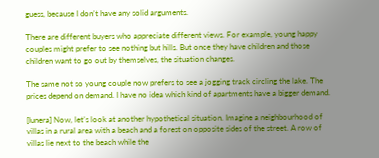guess, because I don’t have any solid arguments.

There are different buyers who appreciate different views. For example, young happy couples might prefer to see nothing but hills. But once they have children and those children want to go out by themselves, the situation changes.

The same not so young couple now prefers to see a jogging track circling the lake. The prices depend on demand. I have no idea which kind of apartments have a bigger demand.

[Iunera] Now, let’s look at another hypothetical situation. Imagine a neighbourhood of villas in a rural area with a beach and a forest on opposite sides of the street. A row of villas lie next to the beach while the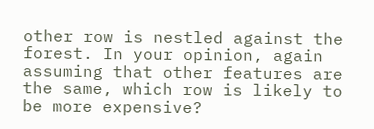other row is nestled against the forest. In your opinion, again assuming that other features are the same, which row is likely to be more expensive?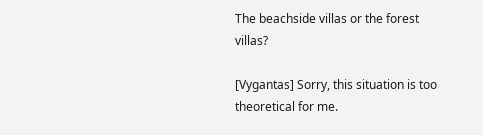The beachside villas or the forest villas?

[Vygantas] Sorry, this situation is too theoretical for me.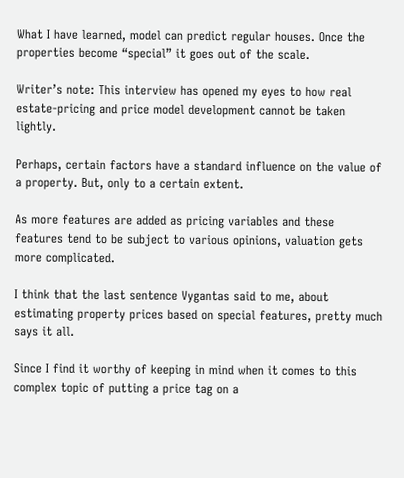What I have learned, model can predict regular houses. Once the properties become “special” it goes out of the scale.

Writer’s note: This interview has opened my eyes to how real estate-pricing and price model development cannot be taken lightly.

Perhaps, certain factors have a standard influence on the value of a property. But, only to a certain extent.

As more features are added as pricing variables and these features tend to be subject to various opinions, valuation gets more complicated.

I think that the last sentence Vygantas said to me, about estimating property prices based on special features, pretty much says it all.

Since I find it worthy of keeping in mind when it comes to this complex topic of putting a price tag on a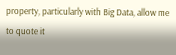property, particularly with Big Data, allow me to quote it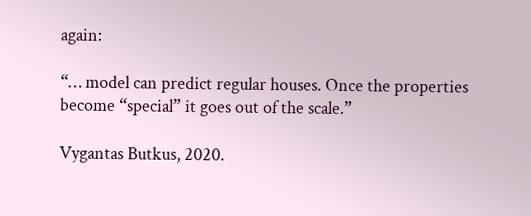again:

“… model can predict regular houses. Once the properties become “special” it goes out of the scale.”

Vygantas Butkus, 2020.